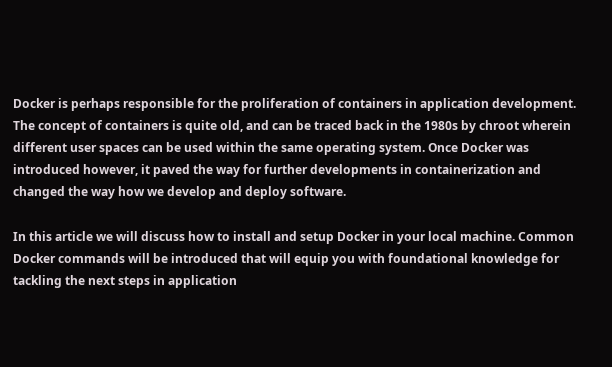Docker is perhaps responsible for the proliferation of containers in application development. The concept of containers is quite old, and can be traced back in the 1980s by chroot wherein different user spaces can be used within the same operating system. Once Docker was introduced however, it paved the way for further developments in containerization and changed the way how we develop and deploy software.

In this article we will discuss how to install and setup Docker in your local machine. Common Docker commands will be introduced that will equip you with foundational knowledge for tackling the next steps in application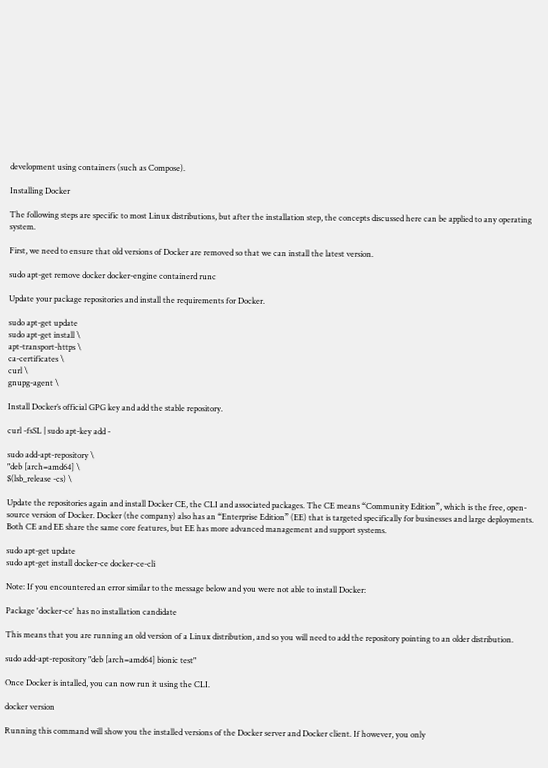development using containers (such as Compose).

Installing Docker

The following steps are specific to most Linux distributions, but after the installation step, the concepts discussed here can be applied to any operating system.

First, we need to ensure that old versions of Docker are removed so that we can install the latest version.

sudo apt-get remove docker docker-engine containerd runc

Update your package repositories and install the requirements for Docker.

sudo apt-get update
sudo apt-get install \
apt-transport-https \
ca-certificates \
curl \
gnupg-agent \

Install Docker’s official GPG key and add the stable repository.

curl -fsSL | sudo apt-key add -

sudo add-apt-repository \
"deb [arch=amd64] \
$(lsb_release -cs) \

Update the repositories again and install Docker CE, the CLI and associated packages. The CE means “Community Edition”, which is the free, open-source version of Docker. Docker (the company) also has an “Enterprise Edition” (EE) that is targeted specifically for businesses and large deployments. Both CE and EE share the same core features, but EE has more advanced management and support systems.

sudo apt-get update
sudo apt-get install docker-ce docker-ce-cli

Note: If you encountered an error similar to the message below and you were not able to install Docker:

Package 'docker-ce' has no installation candidate

This means that you are running an old version of a Linux distribution, and so you will need to add the repository pointing to an older distribution.

sudo add-apt-repository "deb [arch=amd64] bionic test"

Once Docker is intalled, you can now run it using the CLI.

docker version

Running this command will show you the installed versions of the Docker server and Docker client. If however, you only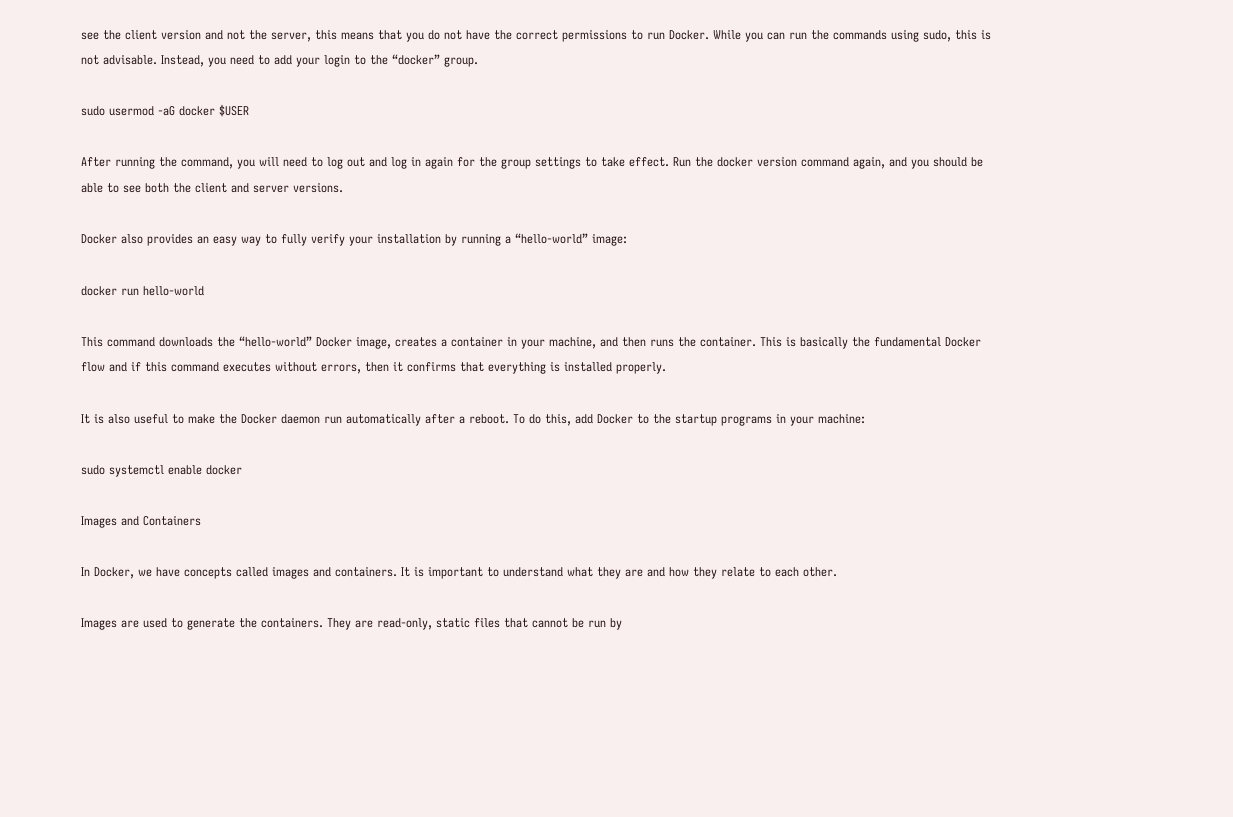see the client version and not the server, this means that you do not have the correct permissions to run Docker. While you can run the commands using sudo, this is not advisable. Instead, you need to add your login to the “docker” group.

sudo usermod -aG docker $USER

After running the command, you will need to log out and log in again for the group settings to take effect. Run the docker version command again, and you should be able to see both the client and server versions.

Docker also provides an easy way to fully verify your installation by running a “hello-world” image:

docker run hello-world

This command downloads the “hello-world” Docker image, creates a container in your machine, and then runs the container. This is basically the fundamental Docker flow and if this command executes without errors, then it confirms that everything is installed properly.

It is also useful to make the Docker daemon run automatically after a reboot. To do this, add Docker to the startup programs in your machine:

sudo systemctl enable docker

Images and Containers

In Docker, we have concepts called images and containers. It is important to understand what they are and how they relate to each other.

Images are used to generate the containers. They are read-only, static files that cannot be run by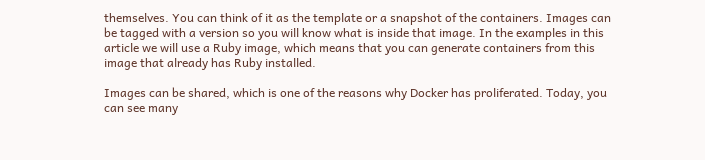themselves. You can think of it as the template or a snapshot of the containers. Images can be tagged with a version so you will know what is inside that image. In the examples in this article we will use a Ruby image, which means that you can generate containers from this image that already has Ruby installed.

Images can be shared, which is one of the reasons why Docker has proliferated. Today, you can see many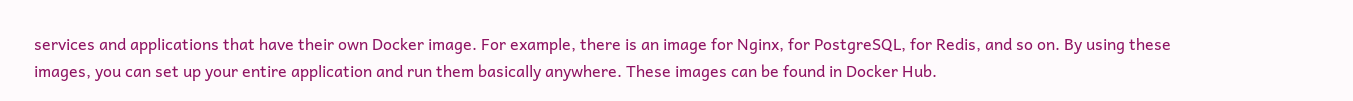services and applications that have their own Docker image. For example, there is an image for Nginx, for PostgreSQL, for Redis, and so on. By using these images, you can set up your entire application and run them basically anywhere. These images can be found in Docker Hub.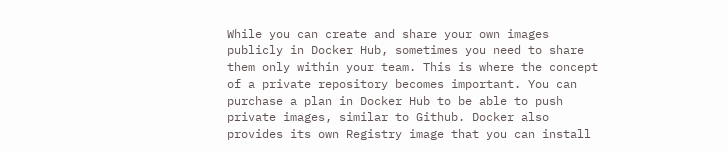While you can create and share your own images publicly in Docker Hub, sometimes you need to share them only within your team. This is where the concept of a private repository becomes important. You can purchase a plan in Docker Hub to be able to push private images, similar to Github. Docker also provides its own Registry image that you can install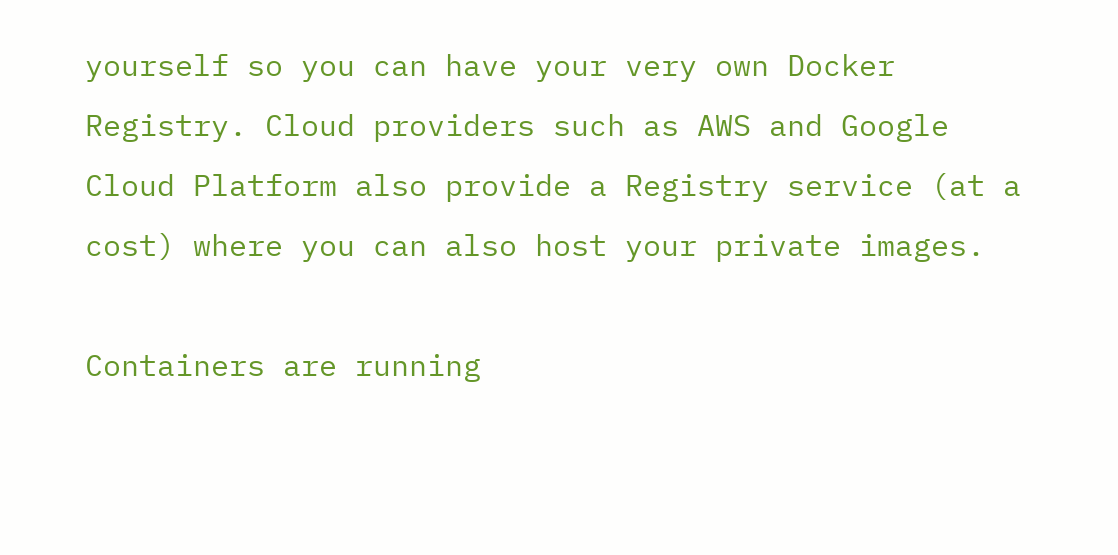yourself so you can have your very own Docker Registry. Cloud providers such as AWS and Google Cloud Platform also provide a Registry service (at a cost) where you can also host your private images.

Containers are running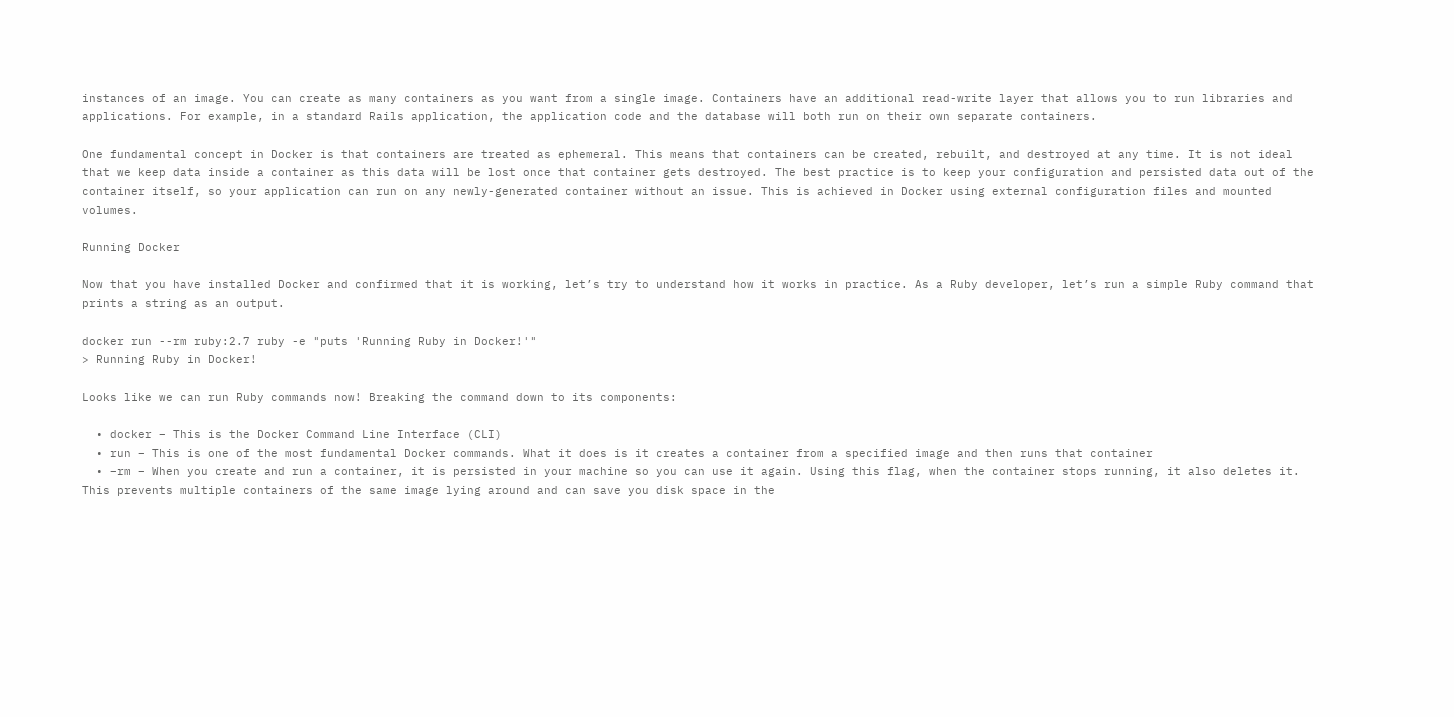instances of an image. You can create as many containers as you want from a single image. Containers have an additional read-write layer that allows you to run libraries and applications. For example, in a standard Rails application, the application code and the database will both run on their own separate containers.

One fundamental concept in Docker is that containers are treated as ephemeral. This means that containers can be created, rebuilt, and destroyed at any time. It is not ideal that we keep data inside a container as this data will be lost once that container gets destroyed. The best practice is to keep your configuration and persisted data out of the container itself, so your application can run on any newly-generated container without an issue. This is achieved in Docker using external configuration files and mounted volumes.

Running Docker

Now that you have installed Docker and confirmed that it is working, let’s try to understand how it works in practice. As a Ruby developer, let’s run a simple Ruby command that prints a string as an output.

docker run --rm ruby:2.7 ruby -e "puts 'Running Ruby in Docker!'"
> Running Ruby in Docker!

Looks like we can run Ruby commands now! Breaking the command down to its components:

  • docker – This is the Docker Command Line Interface (CLI)
  • run – This is one of the most fundamental Docker commands. What it does is it creates a container from a specified image and then runs that container
  • –rm – When you create and run a container, it is persisted in your machine so you can use it again. Using this flag, when the container stops running, it also deletes it. This prevents multiple containers of the same image lying around and can save you disk space in the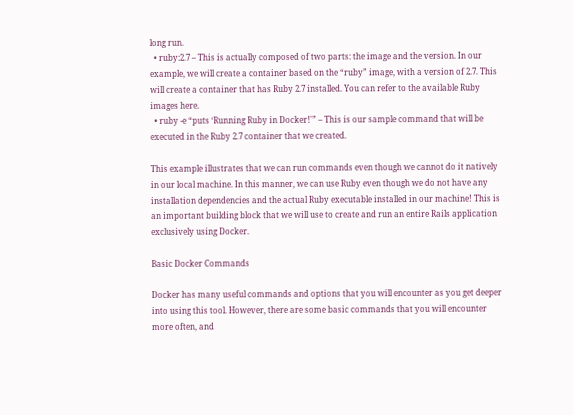long run.
  • ruby:2.7 – This is actually composed of two parts: the image and the version. In our example, we will create a container based on the “ruby” image, with a version of 2.7. This will create a container that has Ruby 2.7 installed. You can refer to the available Ruby images here.
  • ruby -e “puts ‘Running Ruby in Docker!'” – This is our sample command that will be executed in the Ruby 2.7 container that we created.

This example illustrates that we can run commands even though we cannot do it natively in our local machine. In this manner, we can use Ruby even though we do not have any installation dependencies and the actual Ruby executable installed in our machine! This is an important building block that we will use to create and run an entire Rails application exclusively using Docker.

Basic Docker Commands

Docker has many useful commands and options that you will encounter as you get deeper into using this tool. However, there are some basic commands that you will encounter more often, and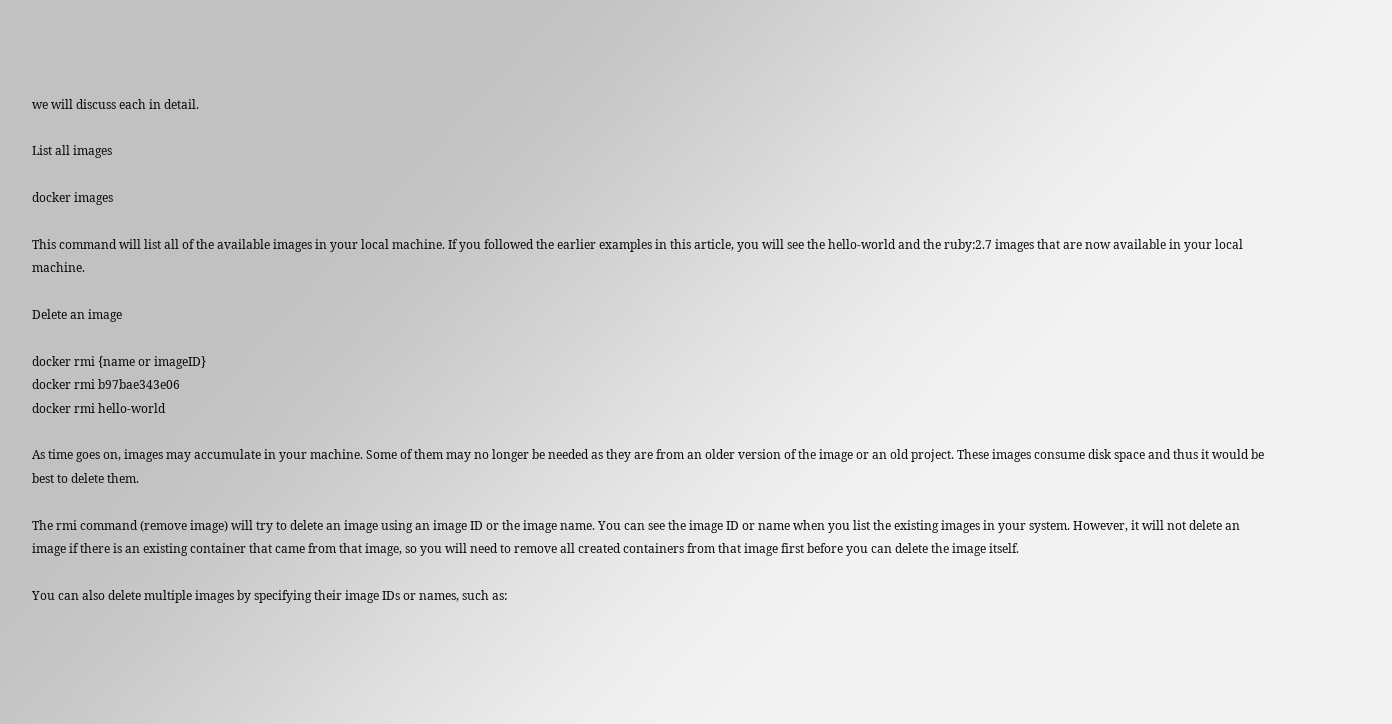we will discuss each in detail.

List all images

docker images

This command will list all of the available images in your local machine. If you followed the earlier examples in this article, you will see the hello-world and the ruby:2.7 images that are now available in your local machine.

Delete an image

docker rmi {name or imageID}
docker rmi b97bae343e06
docker rmi hello-world

As time goes on, images may accumulate in your machine. Some of them may no longer be needed as they are from an older version of the image or an old project. These images consume disk space and thus it would be best to delete them.

The rmi command (remove image) will try to delete an image using an image ID or the image name. You can see the image ID or name when you list the existing images in your system. However, it will not delete an image if there is an existing container that came from that image, so you will need to remove all created containers from that image first before you can delete the image itself.

You can also delete multiple images by specifying their image IDs or names, such as: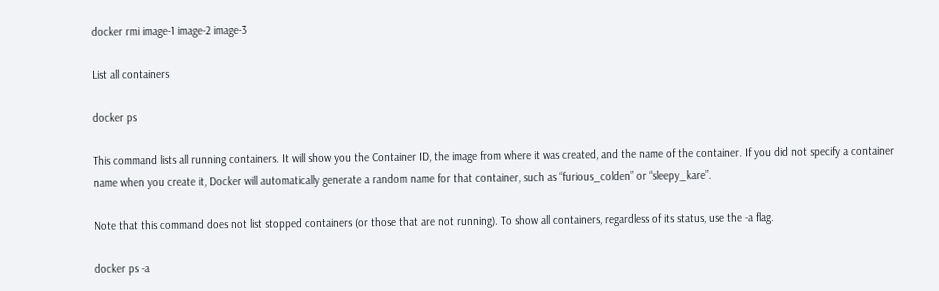docker rmi image-1 image-2 image-3

List all containers

docker ps

This command lists all running containers. It will show you the Container ID, the image from where it was created, and the name of the container. If you did not specify a container name when you create it, Docker will automatically generate a random name for that container, such as “furious_colden” or “sleepy_kare”.

Note that this command does not list stopped containers (or those that are not running). To show all containers, regardless of its status, use the -a flag.

docker ps -a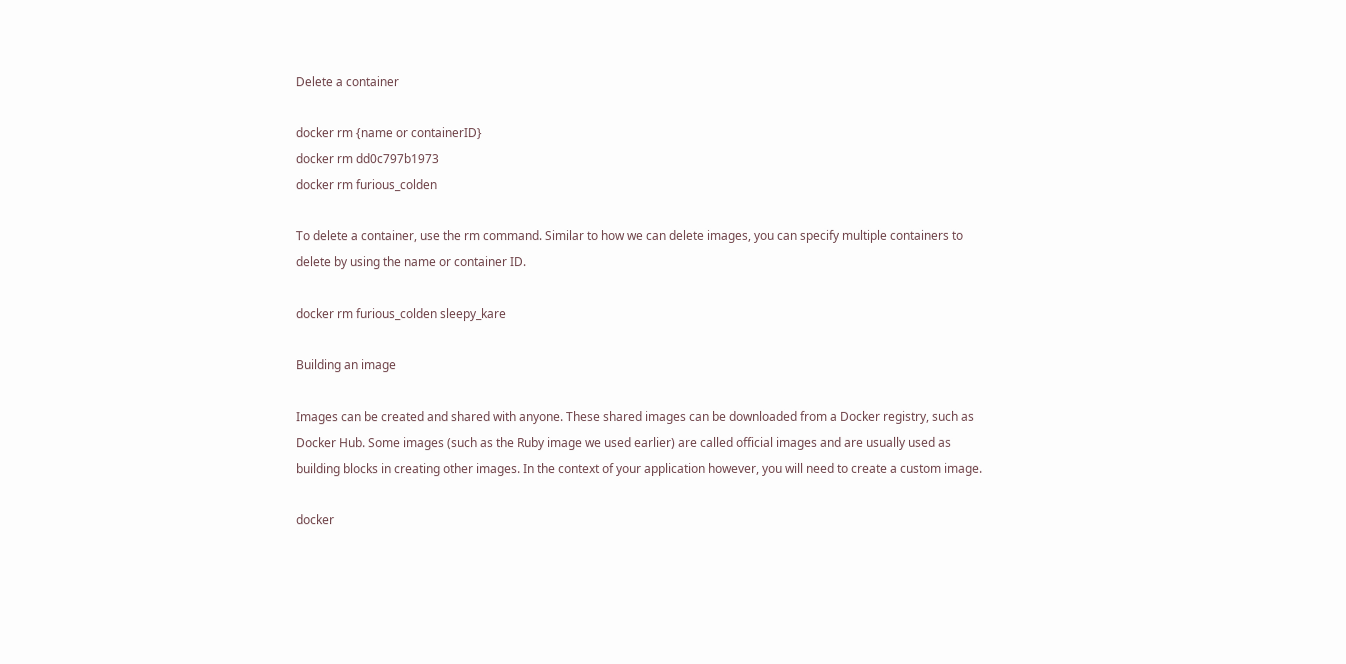Delete a container

docker rm {name or containerID}
docker rm dd0c797b1973
docker rm furious_colden

To delete a container, use the rm command. Similar to how we can delete images, you can specify multiple containers to delete by using the name or container ID.

docker rm furious_colden sleepy_kare

Building an image

Images can be created and shared with anyone. These shared images can be downloaded from a Docker registry, such as Docker Hub. Some images (such as the Ruby image we used earlier) are called official images and are usually used as building blocks in creating other images. In the context of your application however, you will need to create a custom image.

docker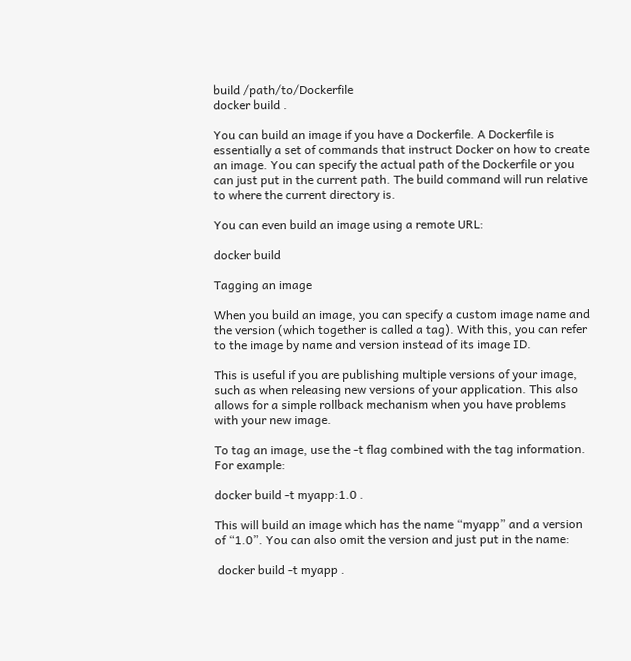build /path/to/Dockerfile
docker build .

You can build an image if you have a Dockerfile. A Dockerfile is essentially a set of commands that instruct Docker on how to create an image. You can specify the actual path of the Dockerfile or you can just put in the current path. The build command will run relative to where the current directory is.

You can even build an image using a remote URL:

docker build

Tagging an image

When you build an image, you can specify a custom image name and the version (which together is called a tag). With this, you can refer to the image by name and version instead of its image ID.

This is useful if you are publishing multiple versions of your image, such as when releasing new versions of your application. This also allows for a simple rollback mechanism when you have problems with your new image.

To tag an image, use the -t flag combined with the tag information. For example:

docker build -t myapp:1.0 .

This will build an image which has the name “myapp” and a version of “1.0”. You can also omit the version and just put in the name:

 docker build -t myapp .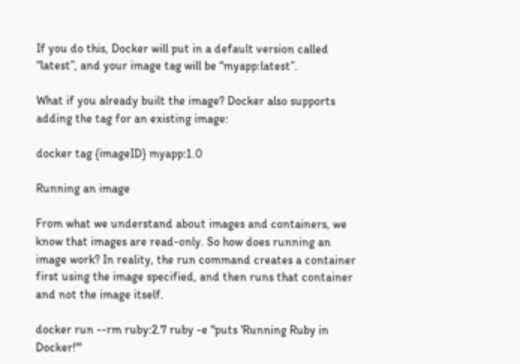If you do this, Docker will put in a default version called “latest”, and your image tag will be “myapp:latest”.

What if you already built the image? Docker also supports adding the tag for an existing image:

docker tag {imageID} myapp:1.0

Running an image

From what we understand about images and containers, we know that images are read-only. So how does running an image work? In reality, the run command creates a container first using the image specified, and then runs that container and not the image itself.

docker run --rm ruby:2.7 ruby -e "puts 'Running Ruby in Docker!'"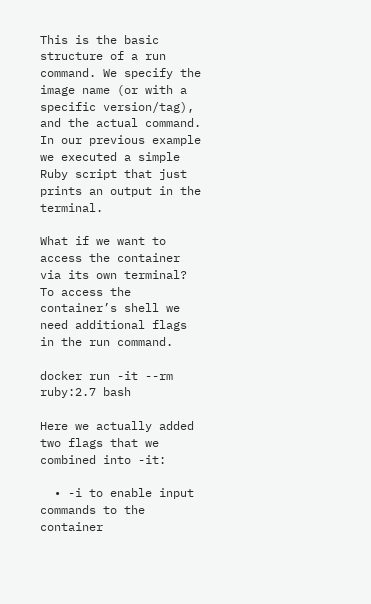This is the basic structure of a run command. We specify the image name (or with a specific version/tag), and the actual command. In our previous example we executed a simple Ruby script that just prints an output in the terminal.

What if we want to access the container via its own terminal? To access the container’s shell we need additional flags in the run command.

docker run -it --rm ruby:2.7 bash

Here we actually added two flags that we combined into -it:

  • -i to enable input commands to the container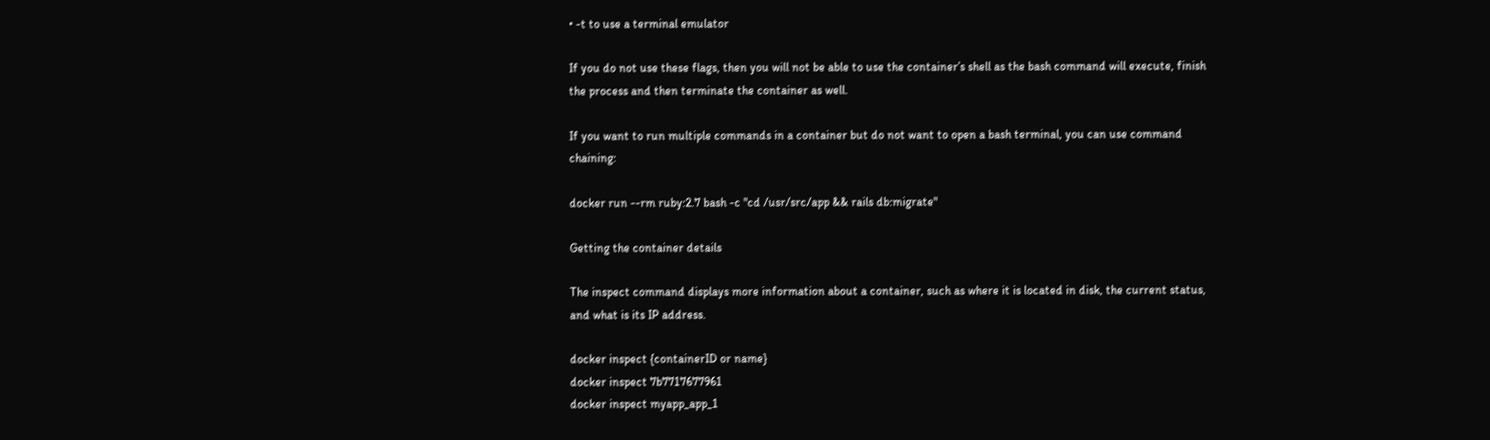• -t to use a terminal emulator

If you do not use these flags, then you will not be able to use the container’s shell as the bash command will execute, finish the process and then terminate the container as well.

If you want to run multiple commands in a container but do not want to open a bash terminal, you can use command chaining:

docker run --rm ruby:2.7 bash -c "cd /usr/src/app && rails db:migrate"

Getting the container details

The inspect command displays more information about a container, such as where it is located in disk, the current status, and what is its IP address.

docker inspect {containerID or name}
docker inspect 7b7717677961
docker inspect myapp_app_1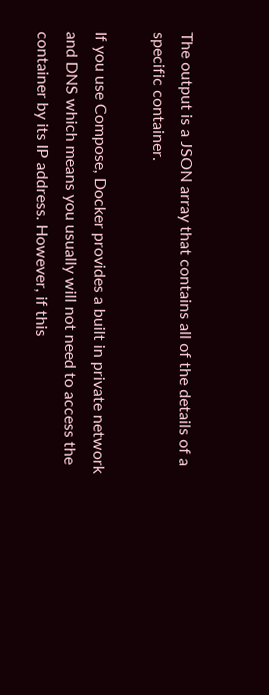The output is a JSON array that contains all of the details of a specific container.

If you use Compose, Docker provides a built in private network and DNS which means you usually will not need to access the container by its IP address. However, if this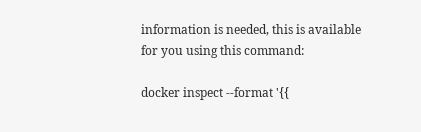information is needed, this is available for you using this command:

docker inspect --format '{{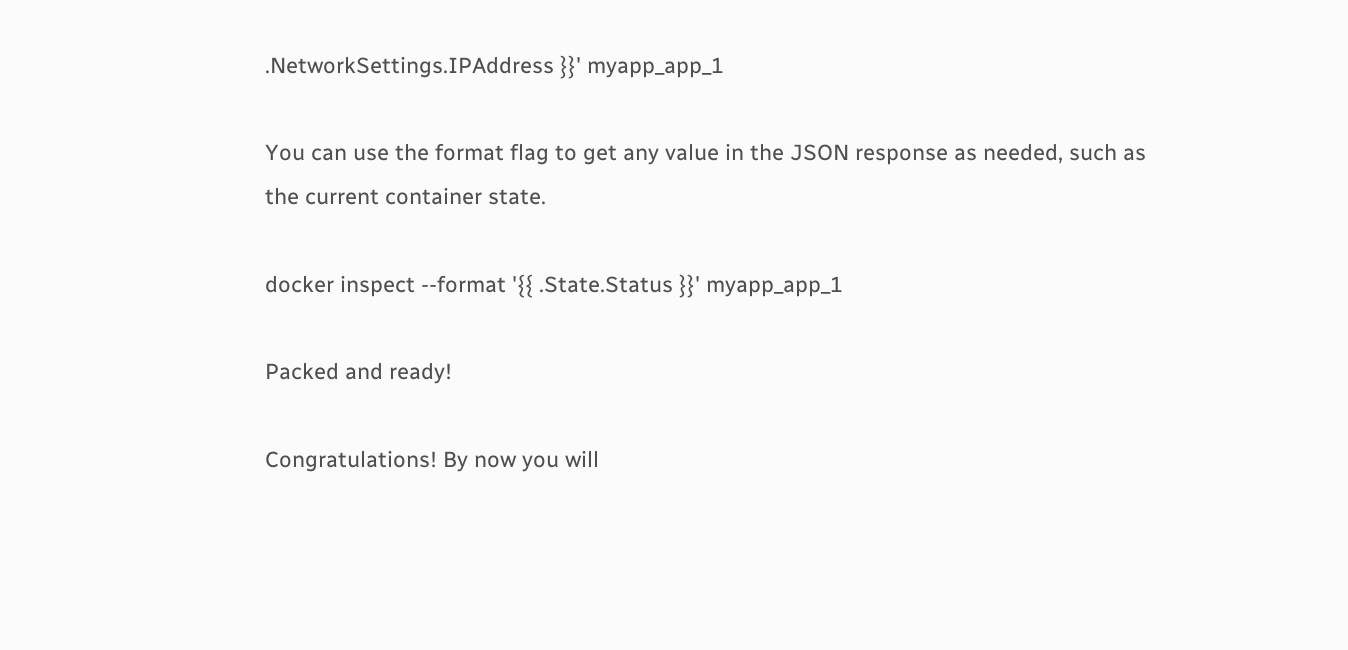.NetworkSettings.IPAddress }}' myapp_app_1

You can use the format flag to get any value in the JSON response as needed, such as the current container state.

docker inspect --format '{{ .State.Status }}' myapp_app_1

Packed and ready!

Congratulations! By now you will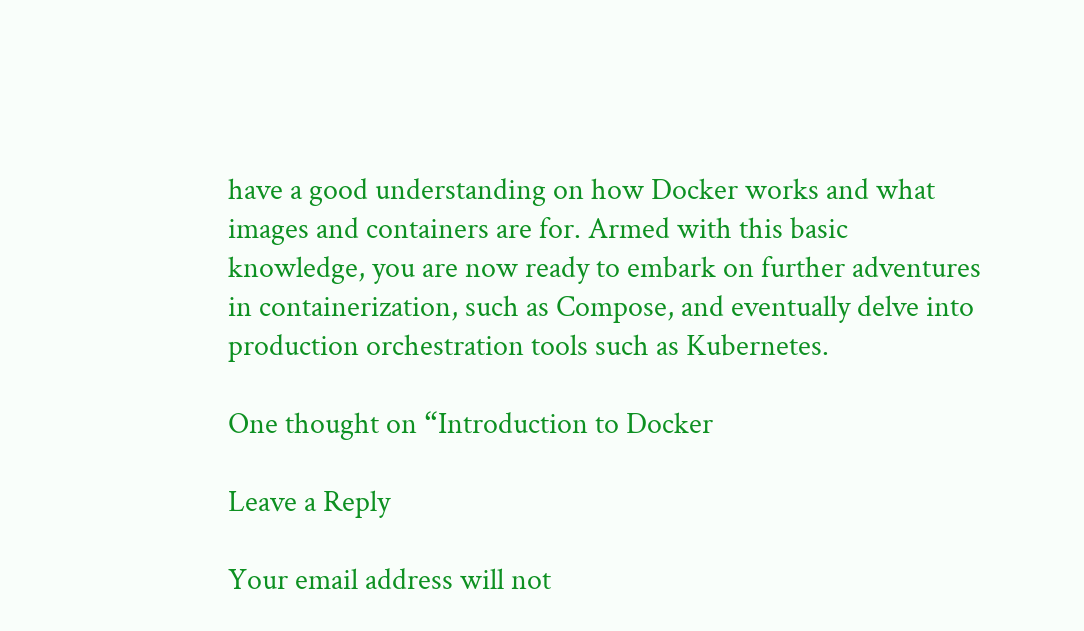have a good understanding on how Docker works and what images and containers are for. Armed with this basic knowledge, you are now ready to embark on further adventures in containerization, such as Compose, and eventually delve into production orchestration tools such as Kubernetes.

One thought on “Introduction to Docker

Leave a Reply

Your email address will not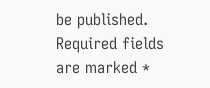be published. Required fields are marked *